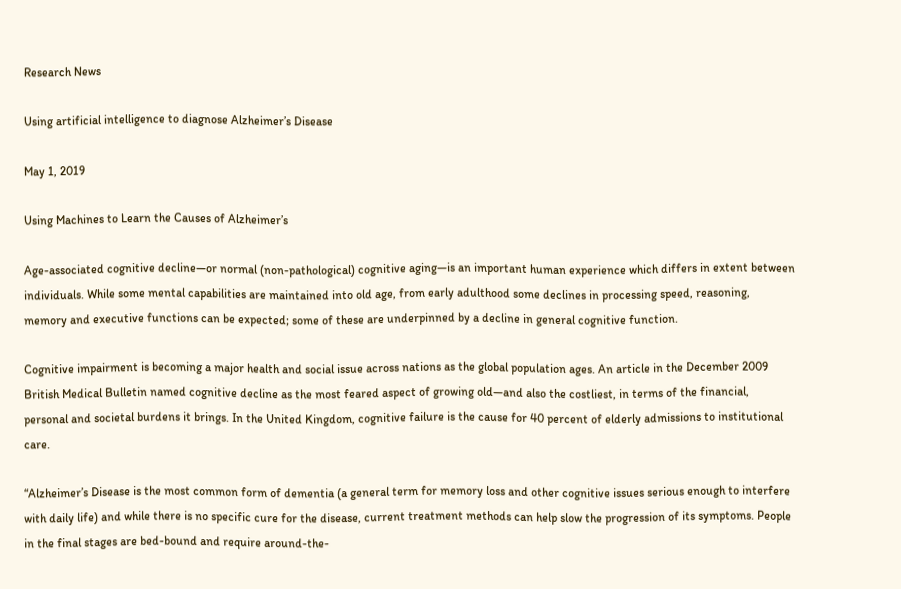Research News

Using artificial intelligence to diagnose Alzheimer’s Disease

May 1, 2019

Using Machines to Learn the Causes of Alzheimer’s

Age-associated cognitive decline—or normal (non-pathological) cognitive aging—is an important human experience which differs in extent between individuals. While some mental capabilities are maintained into old age, from early adulthood some declines in processing speed, reasoning, memory and executive functions can be expected; some of these are underpinned by a decline in general cognitive function.

Cognitive impairment is becoming a major health and social issue across nations as the global population ages. An article in the December 2009 British Medical Bulletin named cognitive decline as the most feared aspect of growing old—and also the costliest, in terms of the financial, personal and societal burdens it brings. In the United Kingdom, cognitive failure is the cause for 40 percent of elderly admissions to institutional care.

“Alzheimer’s Disease is the most common form of dementia (a general term for memory loss and other cognitive issues serious enough to interfere with daily life) and while there is no specific cure for the disease, current treatment methods can help slow the progression of its symptoms. People in the final stages are bed-bound and require around-the-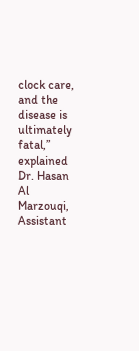clock care, and the disease is ultimately fatal,” explained Dr. Hasan Al Marzouqi, Assistant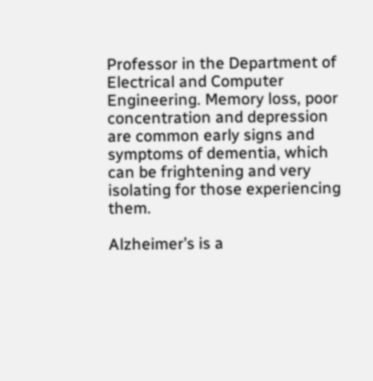Professor in the Department of Electrical and Computer Engineering. Memory loss, poor concentration and depression are common early signs and symptoms of dementia, which can be frightening and very isolating for those experiencing them.

Alzheimer’s is a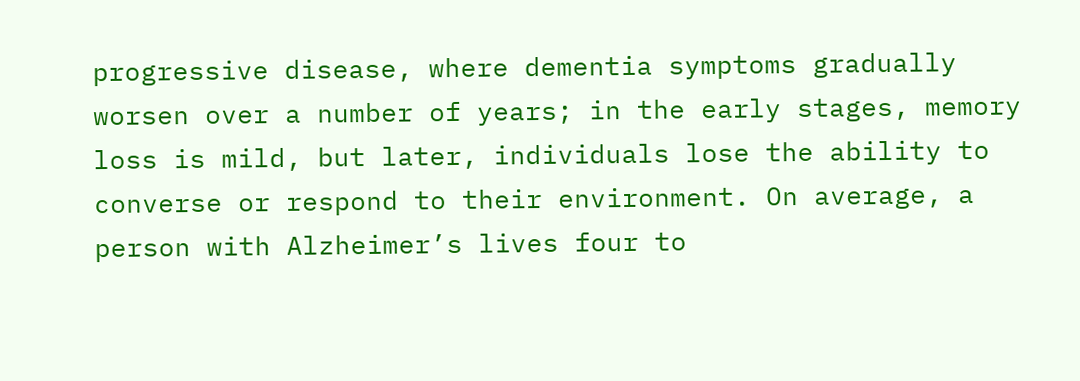progressive disease, where dementia symptoms gradually worsen over a number of years; in the early stages, memory loss is mild, but later, individuals lose the ability to converse or respond to their environment. On average, a person with Alzheimer’s lives four to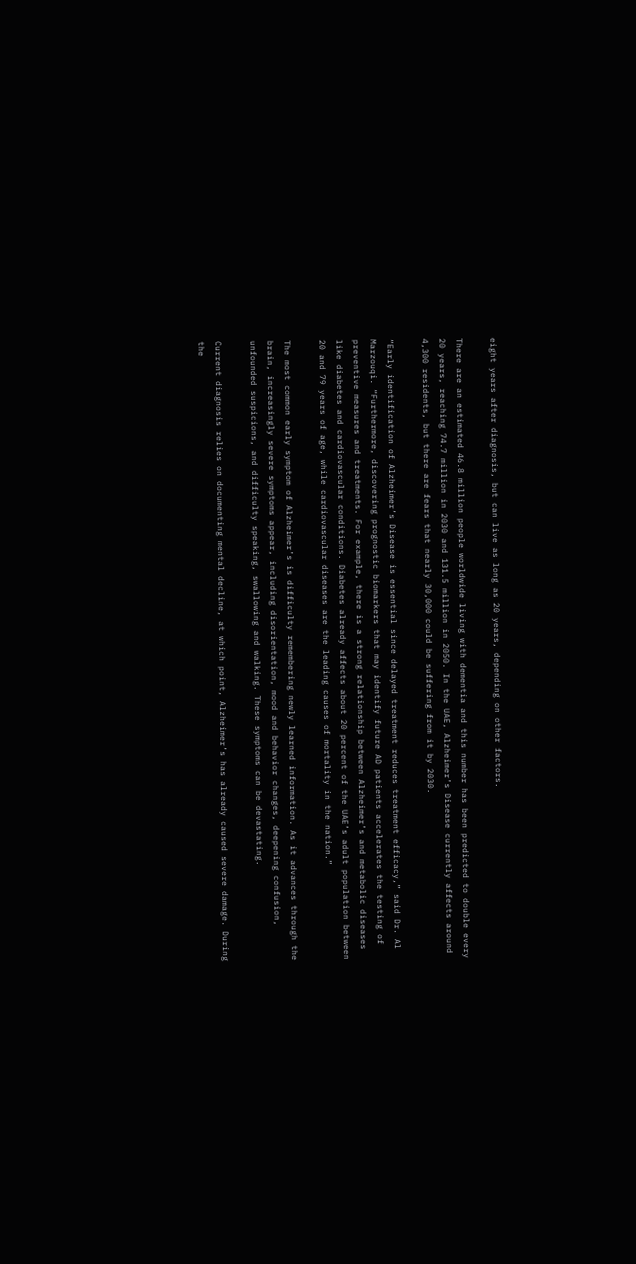eight years after diagnosis, but can live as long as 20 years, depending on other factors.

There are an estimated 46.8 million people worldwide living with dementia and this number has been predicted to double every 20 years, reaching 74.7 million in 2030 and 131.5 million in 2050. In the UAE, Alzheimer’s Disease currently affects around 4,300 residents, but there are fears that nearly 30,000 could be suffering from it by 2030.

“Early identification of Alzheimer’s Disease is essential since delayed treatment reduces treatment efficacy,” said Dr. Al Marzouqi. “Furthermore, discovering prognostic biomarkers that may identify future AD patients accelerates the testing of preventive measures and treatments. For example, there is a strong relationship between Alzheimer’s and metabolic diseases like diabetes and cardiovascular conditions. Diabetes already affects about 20 percent of the UAE’s adult population between 20 and 79 years of age, while cardiovascular diseases are the leading causes of mortality in the nation.”

The most common early symptom of Alzheimer’s is difficulty remembering newly learned information. As it advances through the brain, increasingly severe symptoms appear, including disorientation, mood and behavior changes, deepening confusion, unfounded suspicions, and difficulty speaking, swallowing and walking. These symptoms can be devastating.

Current diagnosis relies on documenting mental decline, at which point, Alzheimer’s has already caused severe damage. During the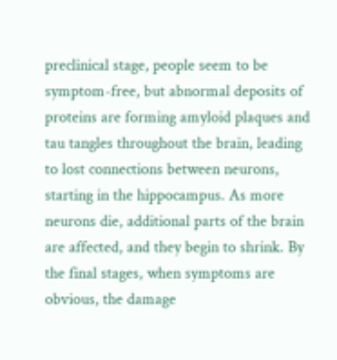preclinical stage, people seem to be symptom-free, but abnormal deposits of proteins are forming amyloid plaques and tau tangles throughout the brain, leading to lost connections between neurons, starting in the hippocampus. As more neurons die, additional parts of the brain are affected, and they begin to shrink. By the final stages, when symptoms are obvious, the damage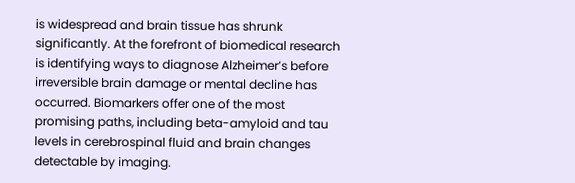is widespread and brain tissue has shrunk significantly. At the forefront of biomedical research is identifying ways to diagnose Alzheimer’s before irreversible brain damage or mental decline has occurred. Biomarkers offer one of the most promising paths, including beta-amyloid and tau levels in cerebrospinal fluid and brain changes detectable by imaging.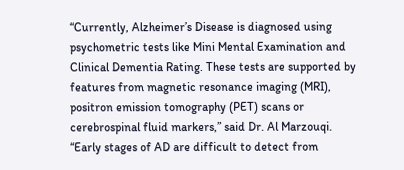“Currently, Alzheimer’s Disease is diagnosed using psychometric tests like Mini Mental Examination and Clinical Dementia Rating. These tests are supported by features from magnetic resonance imaging (MRI), positron emission tomography (PET) scans or cerebrospinal fluid markers,” said Dr. Al Marzouqi. “Early stages of AD are difficult to detect from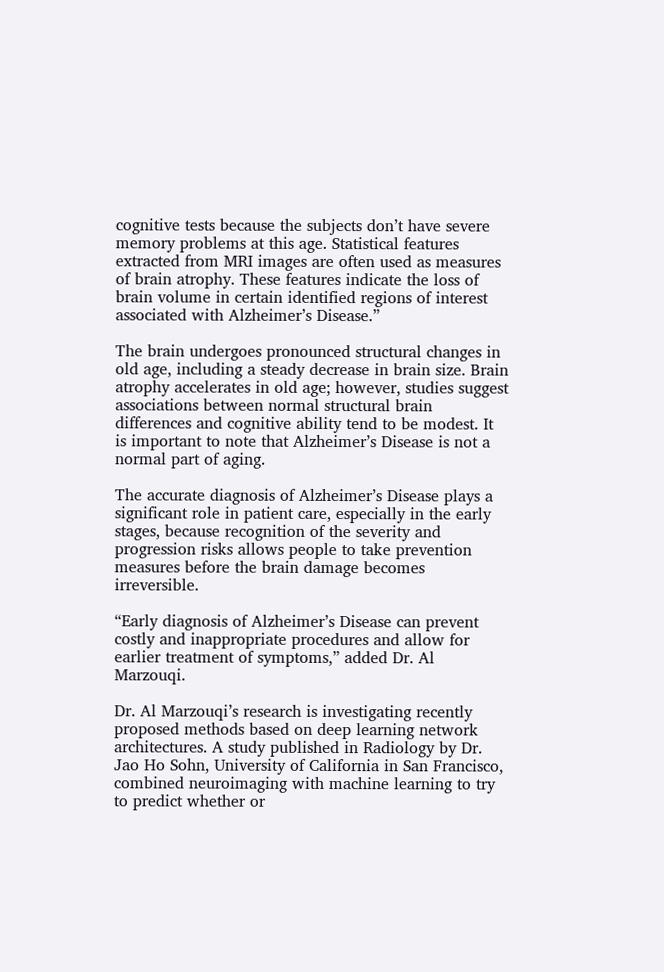cognitive tests because the subjects don’t have severe memory problems at this age. Statistical features extracted from MRI images are often used as measures of brain atrophy. These features indicate the loss of brain volume in certain identified regions of interest associated with Alzheimer’s Disease.”

The brain undergoes pronounced structural changes in old age, including a steady decrease in brain size. Brain atrophy accelerates in old age; however, studies suggest associations between normal structural brain differences and cognitive ability tend to be modest. It is important to note that Alzheimer’s Disease is not a normal part of aging.

The accurate diagnosis of Alzheimer’s Disease plays a significant role in patient care, especially in the early stages, because recognition of the severity and progression risks allows people to take prevention measures before the brain damage becomes irreversible.

“Early diagnosis of Alzheimer’s Disease can prevent costly and inappropriate procedures and allow for earlier treatment of symptoms,” added Dr. Al Marzouqi.

Dr. Al Marzouqi’s research is investigating recently proposed methods based on deep learning network architectures. A study published in Radiology by Dr. Jao Ho Sohn, University of California in San Francisco, combined neuroimaging with machine learning to try to predict whether or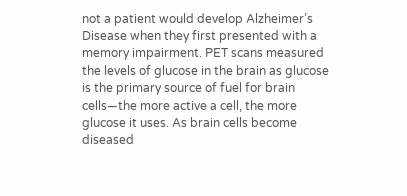not a patient would develop Alzheimer’s Disease when they first presented with a memory impairment. PET scans measured the levels of glucose in the brain as glucose is the primary source of fuel for brain cells—the more active a cell, the more glucose it uses. As brain cells become diseased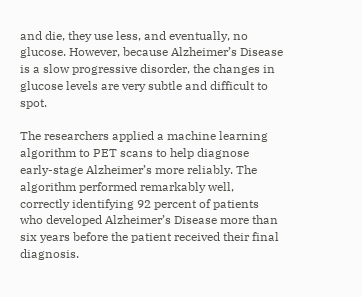and die, they use less, and eventually, no glucose. However, because Alzheimer’s Disease is a slow progressive disorder, the changes in glucose levels are very subtle and difficult to spot.

The researchers applied a machine learning algorithm to PET scans to help diagnose early-stage Alzheimer’s more reliably. The algorithm performed remarkably well, correctly identifying 92 percent of patients who developed Alzheimer’s Disease more than six years before the patient received their final diagnosis.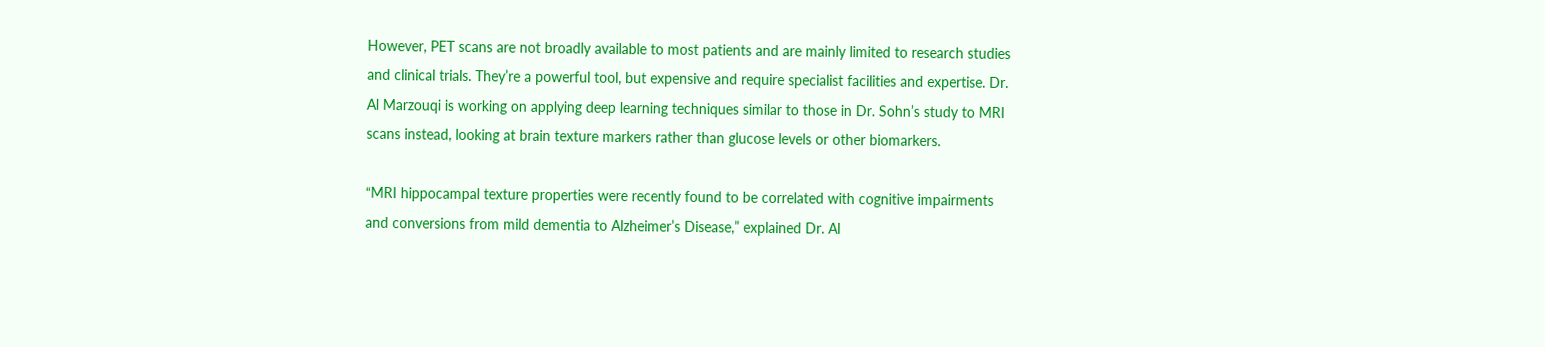However, PET scans are not broadly available to most patients and are mainly limited to research studies and clinical trials. They’re a powerful tool, but expensive and require specialist facilities and expertise. Dr. Al Marzouqi is working on applying deep learning techniques similar to those in Dr. Sohn’s study to MRI scans instead, looking at brain texture markers rather than glucose levels or other biomarkers.

“MRI hippocampal texture properties were recently found to be correlated with cognitive impairments and conversions from mild dementia to Alzheimer’s Disease,” explained Dr. Al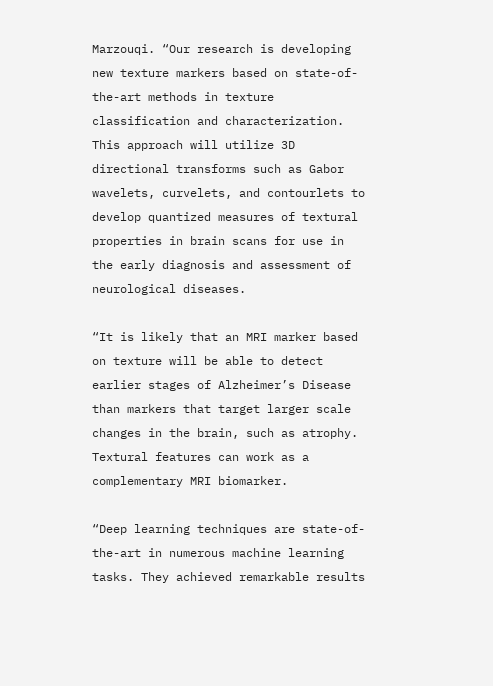Marzouqi. “Our research is developing new texture markers based on state-of-the-art methods in texture classification and characterization. This approach will utilize 3D directional transforms such as Gabor wavelets, curvelets, and contourlets to develop quantized measures of textural properties in brain scans for use in the early diagnosis and assessment of neurological diseases.

“It is likely that an MRI marker based on texture will be able to detect earlier stages of Alzheimer’s Disease than markers that target larger scale changes in the brain, such as atrophy. Textural features can work as a complementary MRI biomarker.

“Deep learning techniques are state-of-the-art in numerous machine learning tasks. They achieved remarkable results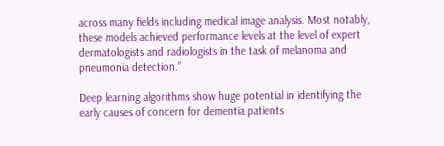across many fields including medical image analysis. Most notably, these models achieved performance levels at the level of expert dermatologists and radiologists in the task of melanoma and pneumonia detection.”

Deep learning algorithms show huge potential in identifying the early causes of concern for dementia patients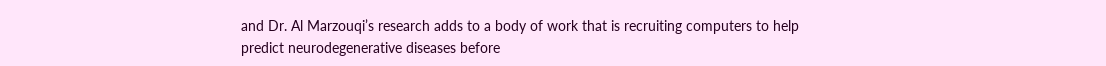and Dr. Al Marzouqi’s research adds to a body of work that is recruiting computers to help predict neurodegenerative diseases before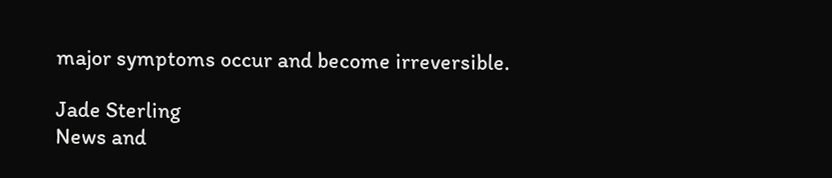major symptoms occur and become irreversible.

Jade Sterling
News and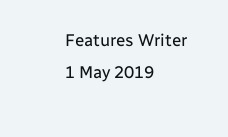Features Writer
1 May 2019